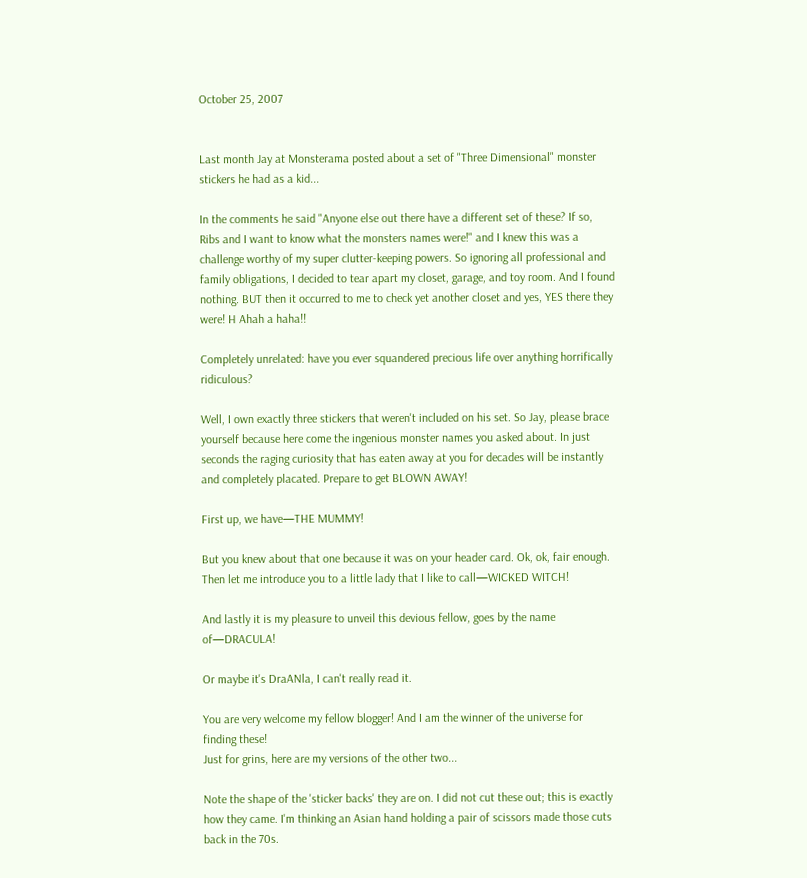October 25, 2007


Last month Jay at Monsterama posted about a set of "Three Dimensional" monster stickers he had as a kid...

In the comments he said "Anyone else out there have a different set of these? If so, Ribs and I want to know what the monsters names were!" and I knew this was a challenge worthy of my super clutter-keeping powers. So ignoring all professional and family obligations, I decided to tear apart my closet, garage, and toy room. And I found nothing. BUT then it occurred to me to check yet another closet and yes, YES there they were! H Ahah a haha!!

Completely unrelated: have you ever squandered precious life over anything horrifically ridiculous?

Well, I own exactly three stickers that weren't included on his set. So Jay, please brace yourself because here come the ingenious monster names you asked about. In just seconds the raging curiosity that has eaten away at you for decades will be instantly and completely placated. Prepare to get BLOWN AWAY!

First up, we have—THE MUMMY!

But you knew about that one because it was on your header card. Ok, ok, fair enough. Then let me introduce you to a little lady that I like to call—WICKED WITCH!

And lastly it is my pleasure to unveil this devious fellow, goes by the name of—DRACULA!

Or maybe it's DraANla, I can't really read it.

You are very welcome my fellow blogger! And I am the winner of the universe for finding these!
Just for grins, here are my versions of the other two...

Note the shape of the 'sticker backs' they are on. I did not cut these out; this is exactly how they came. I'm thinking an Asian hand holding a pair of scissors made those cuts back in the 70s.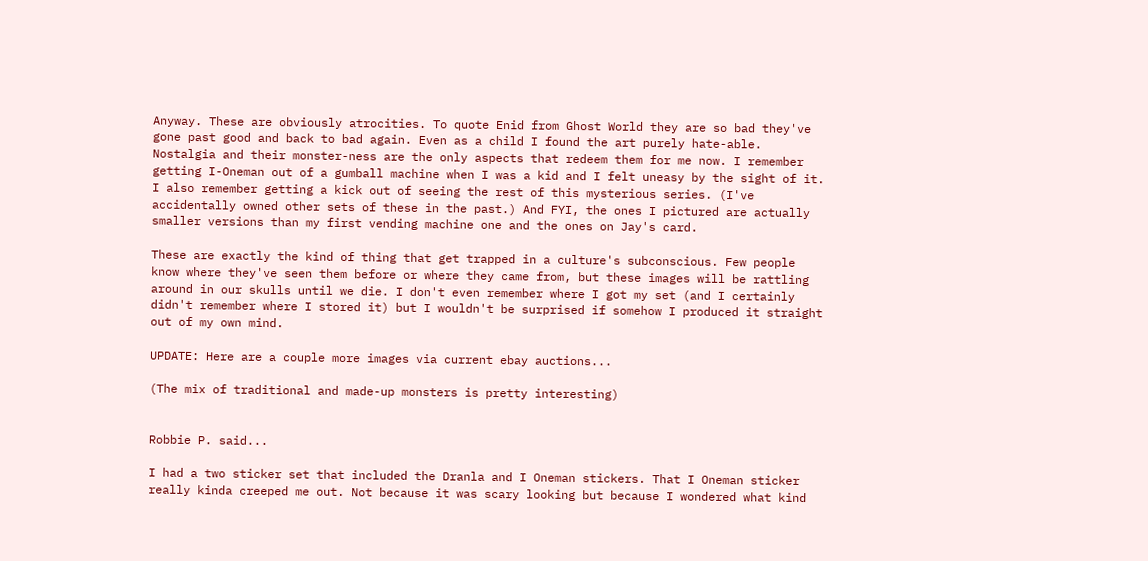Anyway. These are obviously atrocities. To quote Enid from Ghost World they are so bad they've gone past good and back to bad again. Even as a child I found the art purely hate-able. Nostalgia and their monster-ness are the only aspects that redeem them for me now. I remember getting I-Oneman out of a gumball machine when I was a kid and I felt uneasy by the sight of it. I also remember getting a kick out of seeing the rest of this mysterious series. (I've accidentally owned other sets of these in the past.) And FYI, the ones I pictured are actually smaller versions than my first vending machine one and the ones on Jay's card.

These are exactly the kind of thing that get trapped in a culture's subconscious. Few people know where they've seen them before or where they came from, but these images will be rattling around in our skulls until we die. I don't even remember where I got my set (and I certainly didn't remember where I stored it) but I wouldn't be surprised if somehow I produced it straight out of my own mind.

UPDATE: Here are a couple more images via current ebay auctions...

(The mix of traditional and made-up monsters is pretty interesting)


Robbie P. said...

I had a two sticker set that included the Dranla and I Oneman stickers. That I Oneman sticker really kinda creeped me out. Not because it was scary looking but because I wondered what kind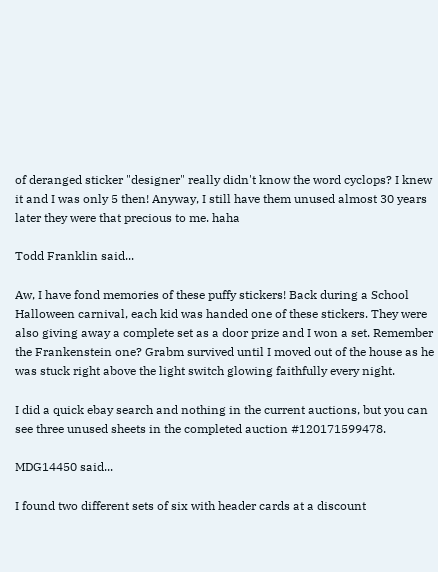of deranged sticker "designer" really didn't know the word cyclops? I knew it and I was only 5 then! Anyway, I still have them unused almost 30 years later they were that precious to me. haha

Todd Franklin said...

Aw, I have fond memories of these puffy stickers! Back during a School Halloween carnival, each kid was handed one of these stickers. They were also giving away a complete set as a door prize and I won a set. Remember the Frankenstein one? Grabm survived until I moved out of the house as he was stuck right above the light switch glowing faithfully every night.

I did a quick ebay search and nothing in the current auctions, but you can see three unused sheets in the completed auction #120171599478.

MDG14450 said...

I found two different sets of six with header cards at a discount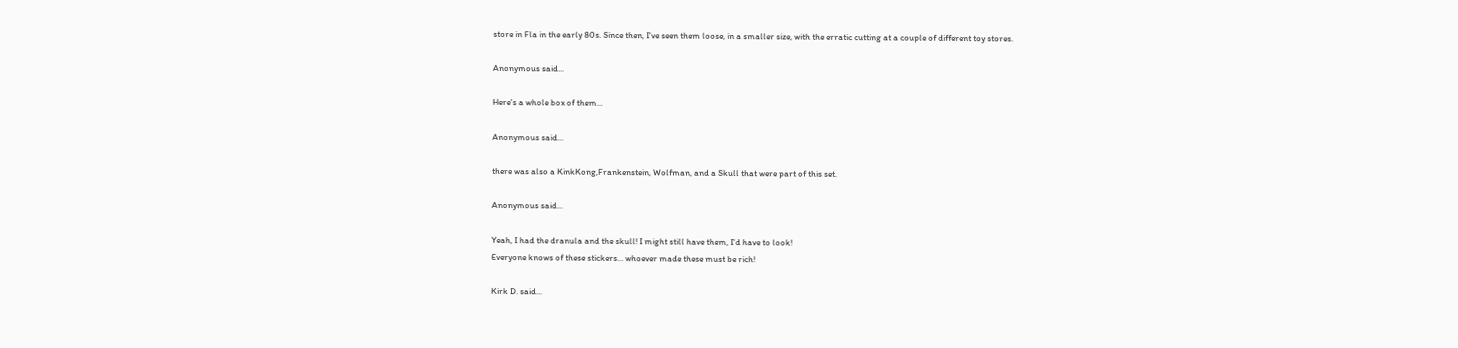store in Fla in the early 80s. Since then, I've seen them loose, in a smaller size, with the erratic cutting at a couple of different toy stores.

Anonymous said...

Here's a whole box of them...

Anonymous said...

there was also a KinkKong,Frankenstein, Wolfman, and a Skull that were part of this set.

Anonymous said...

Yeah, I had the dranula and the skull! I might still have them, I'd have to look!
Everyone knows of these stickers... whoever made these must be rich!

Kirk D. said...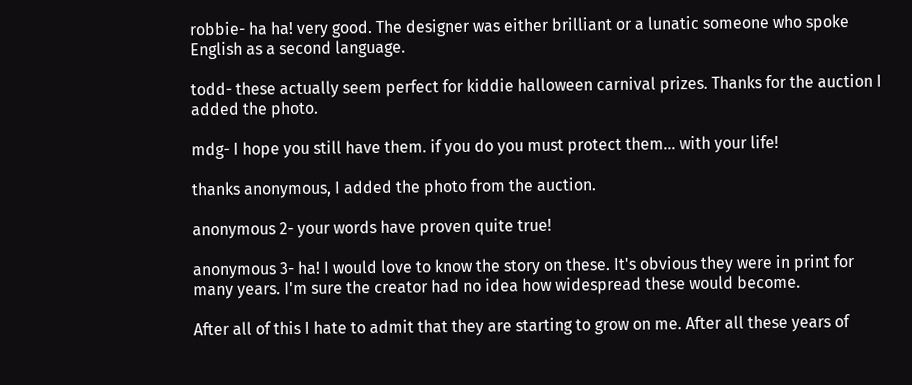robbie- ha ha! very good. The designer was either brilliant or a lunatic someone who spoke English as a second language.

todd- these actually seem perfect for kiddie halloween carnival prizes. Thanks for the auction I added the photo.

mdg- I hope you still have them. if you do you must protect them... with your life!

thanks anonymous, I added the photo from the auction.

anonymous 2- your words have proven quite true!

anonymous 3- ha! I would love to know the story on these. It's obvious they were in print for many years. I'm sure the creator had no idea how widespread these would become.

After all of this I hate to admit that they are starting to grow on me. After all these years of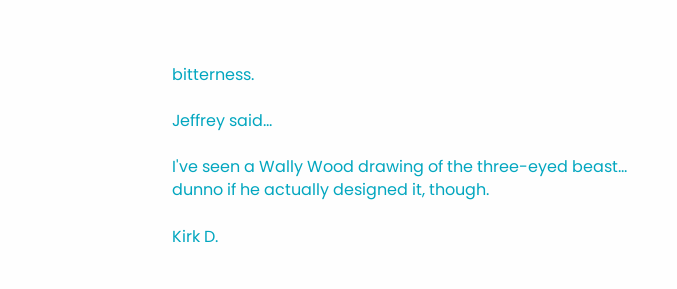bitterness.

Jeffrey said...

I've seen a Wally Wood drawing of the three-eyed beast... dunno if he actually designed it, though.

Kirk D.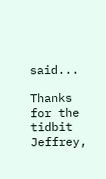said...

Thanks for the tidbit Jeffrey,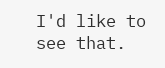I'd like to see that.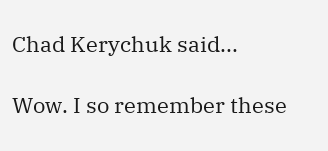Chad Kerychuk said...

Wow. I so remember these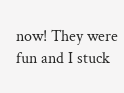now! They were fun and I stuck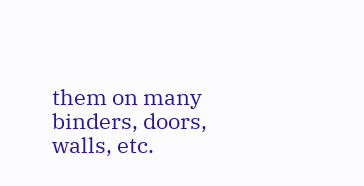them on many binders, doors, walls, etc.